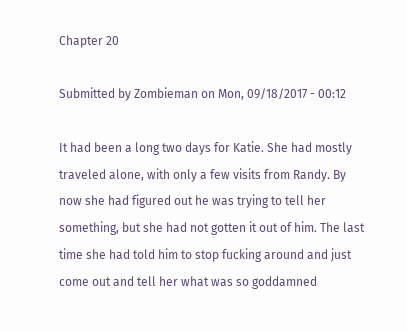Chapter 20

Submitted by Zombieman on Mon, 09/18/2017 - 00:12

It had been a long two days for Katie. She had mostly traveled alone, with only a few visits from Randy. By now she had figured out he was trying to tell her something, but she had not gotten it out of him. The last time she had told him to stop fucking around and just come out and tell her what was so goddamned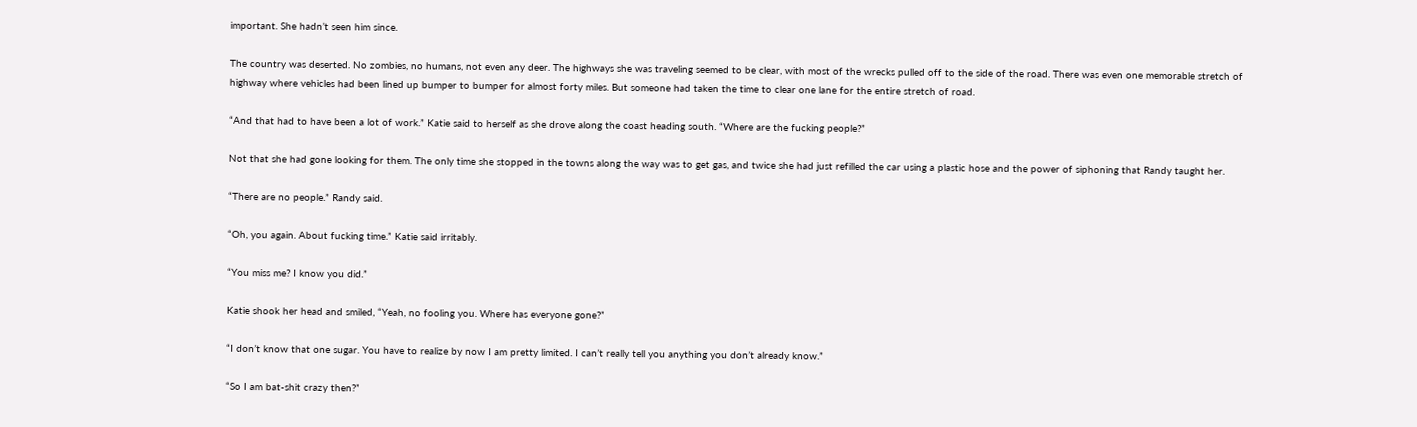important. She hadn’t seen him since.

The country was deserted. No zombies, no humans, not even any deer. The highways she was traveling seemed to be clear, with most of the wrecks pulled off to the side of the road. There was even one memorable stretch of highway where vehicles had been lined up bumper to bumper for almost forty miles. But someone had taken the time to clear one lane for the entire stretch of road.

“And that had to have been a lot of work.” Katie said to herself as she drove along the coast heading south. “Where are the fucking people?”

Not that she had gone looking for them. The only time she stopped in the towns along the way was to get gas, and twice she had just refilled the car using a plastic hose and the power of siphoning that Randy taught her.

“There are no people.” Randy said.

“Oh, you again. About fucking time.” Katie said irritably.

“You miss me? I know you did.”

Katie shook her head and smiled, “Yeah, no fooling you. Where has everyone gone?”

“I don’t know that one sugar. You have to realize by now I am pretty limited. I can’t really tell you anything you don’t already know.”

“So I am bat-shit crazy then?”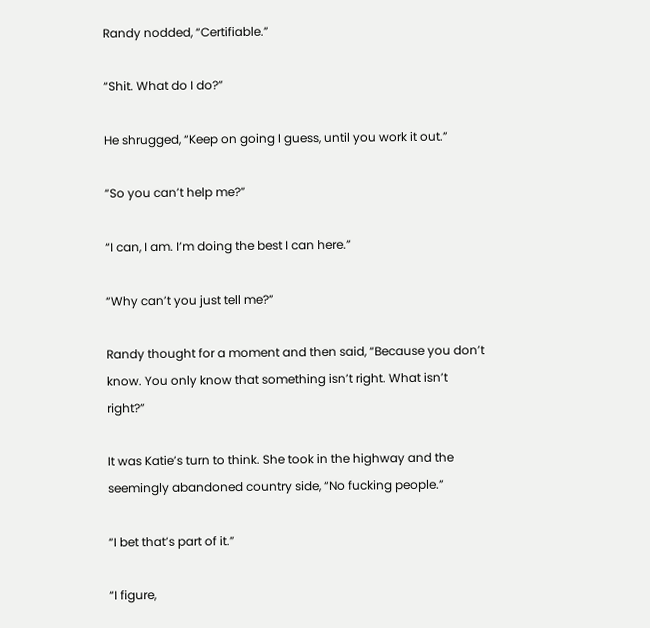Randy nodded, “Certifiable.”

“Shit. What do I do?”

He shrugged, “Keep on going I guess, until you work it out.”

“So you can’t help me?”

“I can, I am. I’m doing the best I can here.”

“Why can’t you just tell me?”

Randy thought for a moment and then said, “Because you don’t know. You only know that something isn’t right. What isn’t right?”

It was Katie’s turn to think. She took in the highway and the seemingly abandoned country side, “No fucking people.”

“I bet that’s part of it.”

“I figure,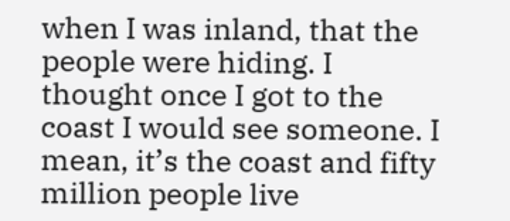when I was inland, that the people were hiding. I thought once I got to the coast I would see someone. I mean, it’s the coast and fifty million people live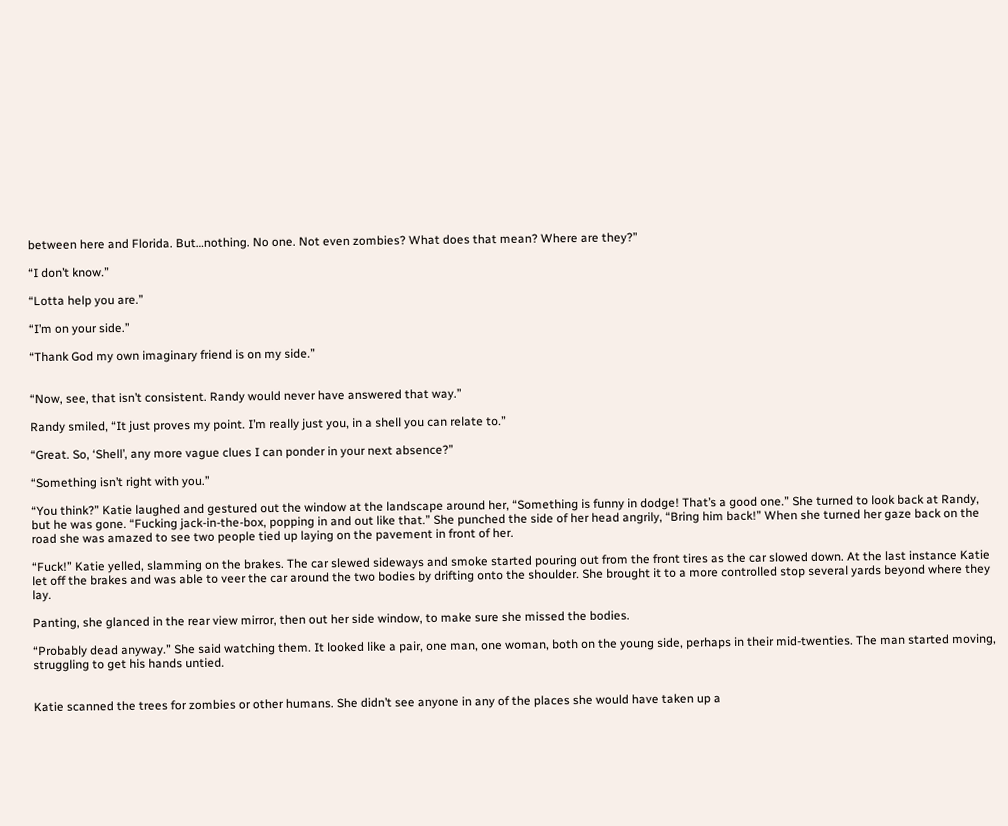between here and Florida. But…nothing. No one. Not even zombies? What does that mean? Where are they?”

“I don’t know.”

“Lotta help you are.”

“I’m on your side.”

“Thank God my own imaginary friend is on my side.”


“Now, see, that isn’t consistent. Randy would never have answered that way.”

Randy smiled, “It just proves my point. I’m really just you, in a shell you can relate to.”

“Great. So, ‘Shell’, any more vague clues I can ponder in your next absence?”

“Something isn’t right with you.”

“You think?” Katie laughed and gestured out the window at the landscape around her, “Something is funny in dodge! That’s a good one.” She turned to look back at Randy, but he was gone. “Fucking jack-in-the-box, popping in and out like that.” She punched the side of her head angrily, “Bring him back!” When she turned her gaze back on the road she was amazed to see two people tied up laying on the pavement in front of her.

“Fuck!” Katie yelled, slamming on the brakes. The car slewed sideways and smoke started pouring out from the front tires as the car slowed down. At the last instance Katie let off the brakes and was able to veer the car around the two bodies by drifting onto the shoulder. She brought it to a more controlled stop several yards beyond where they lay.

Panting, she glanced in the rear view mirror, then out her side window, to make sure she missed the bodies.

“Probably dead anyway.” She said watching them. It looked like a pair, one man, one woman, both on the young side, perhaps in their mid-twenties. The man started moving, struggling to get his hands untied.


Katie scanned the trees for zombies or other humans. She didn’t see anyone in any of the places she would have taken up a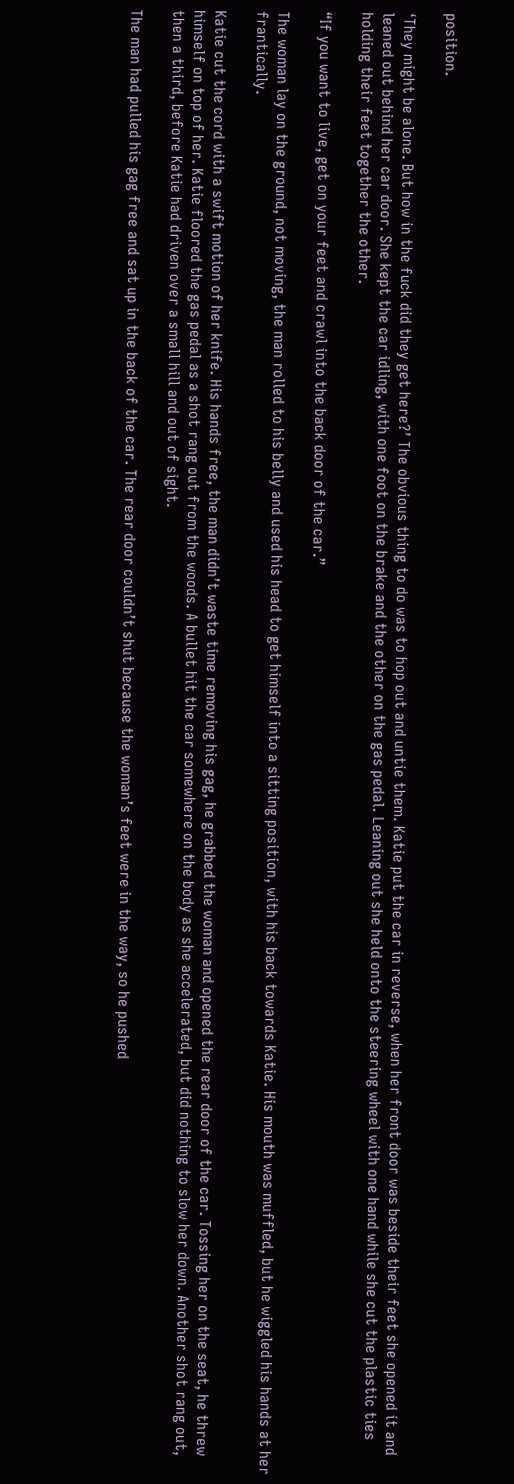position.

‘They might be alone. But how in the fuck did they get here?’ The obvious thing to do was to hop out and untie them. Katie put the car in reverse, when her front door was beside their feet she opened it and leaned out behind her car door. She kept the car idling, with one foot on the brake and the other on the gas pedal. Leaning out she held onto the steering wheel with one hand while she cut the plastic ties holding their feet together the other.

“If you want to live, get on your feet and crawl into the back door of the car.”

The woman lay on the ground, not moving, the man rolled to his belly and used his head to get himself into a sitting position, with his back towards Katie. His mouth was muffled, but he wiggled his hands at her frantically.

Katie cut the cord with a swift motion of her knife. His hands free, the man didn’t waste time removing his gag, he grabbed the woman and opened the rear door of the car. Tossing her on the seat, he threw himself on top of her. Katie floored the gas pedal as a shot rang out from the woods. A bullet hit the car somewhere on the body as she accelerated, but did nothing to slow her down. Another shot rang out, then a third, before Katie had driven over a small hill and out of sight.

The man had pulled his gag free and sat up in the back of the car. The rear door couldn’t shut because the woman’s feet were in the way, so he pushed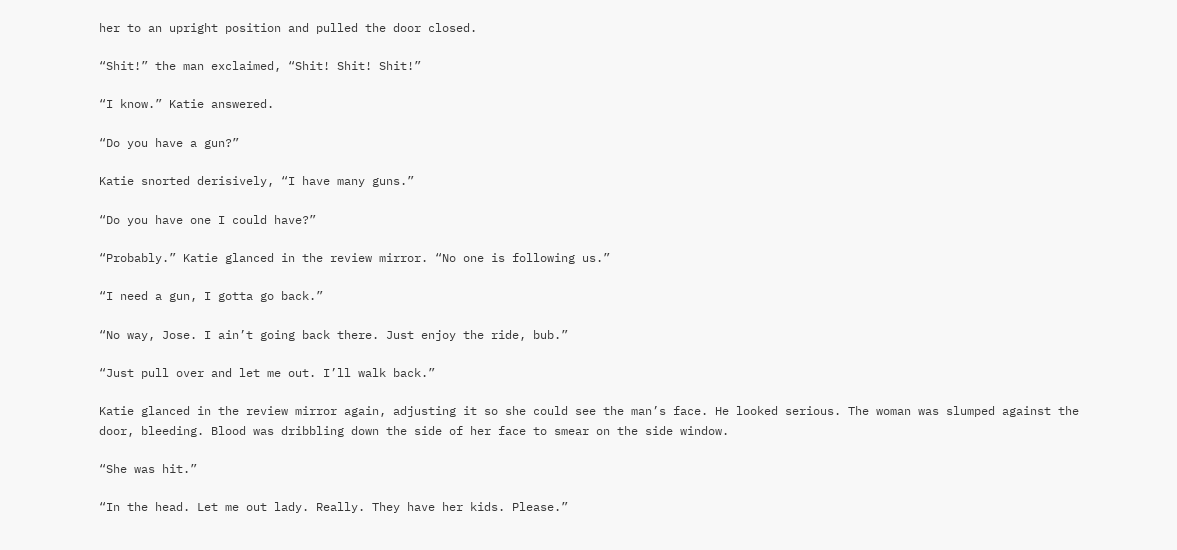her to an upright position and pulled the door closed.

“Shit!” the man exclaimed, “Shit! Shit! Shit!”

“I know.” Katie answered.

“Do you have a gun?”

Katie snorted derisively, “I have many guns.”

“Do you have one I could have?”

“Probably.” Katie glanced in the review mirror. “No one is following us.”

“I need a gun, I gotta go back.”

“No way, Jose. I ain’t going back there. Just enjoy the ride, bub.”

“Just pull over and let me out. I’ll walk back.”

Katie glanced in the review mirror again, adjusting it so she could see the man’s face. He looked serious. The woman was slumped against the door, bleeding. Blood was dribbling down the side of her face to smear on the side window.

“She was hit.”

“In the head. Let me out lady. Really. They have her kids. Please.”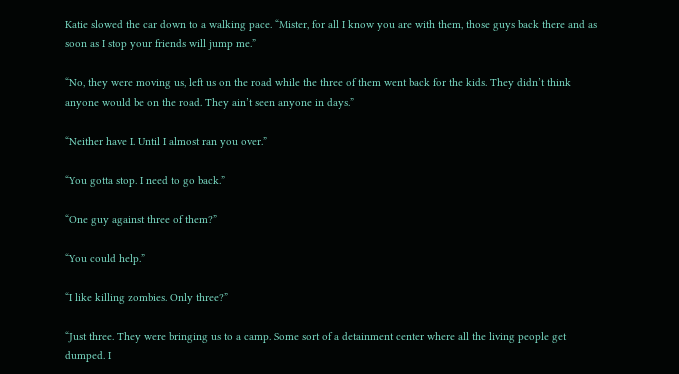Katie slowed the car down to a walking pace. “Mister, for all I know you are with them, those guys back there and as soon as I stop your friends will jump me.”

“No, they were moving us, left us on the road while the three of them went back for the kids. They didn’t think anyone would be on the road. They ain’t seen anyone in days.”

“Neither have I. Until I almost ran you over.”

“You gotta stop. I need to go back.”

“One guy against three of them?”

“You could help.”

“I like killing zombies. Only three?”

“Just three. They were bringing us to a camp. Some sort of a detainment center where all the living people get dumped. I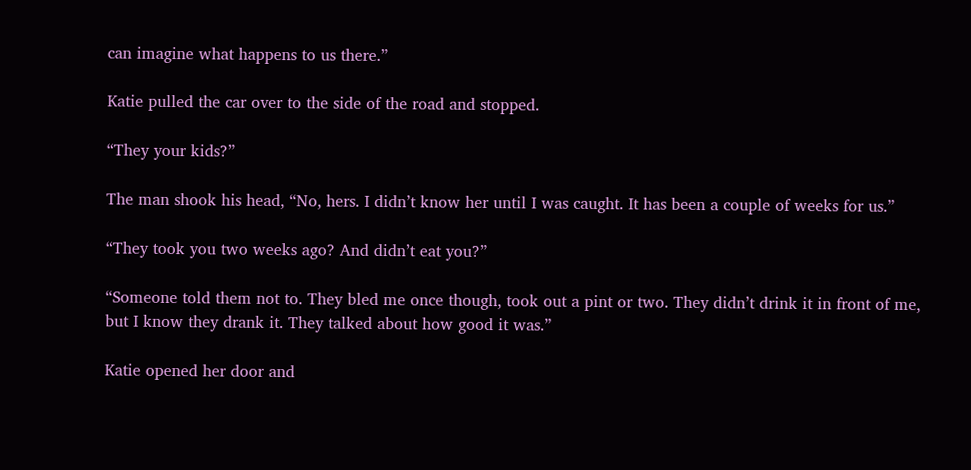can imagine what happens to us there.”

Katie pulled the car over to the side of the road and stopped.

“They your kids?”

The man shook his head, “No, hers. I didn’t know her until I was caught. It has been a couple of weeks for us.”

“They took you two weeks ago? And didn’t eat you?”

“Someone told them not to. They bled me once though, took out a pint or two. They didn’t drink it in front of me, but I know they drank it. They talked about how good it was.”

Katie opened her door and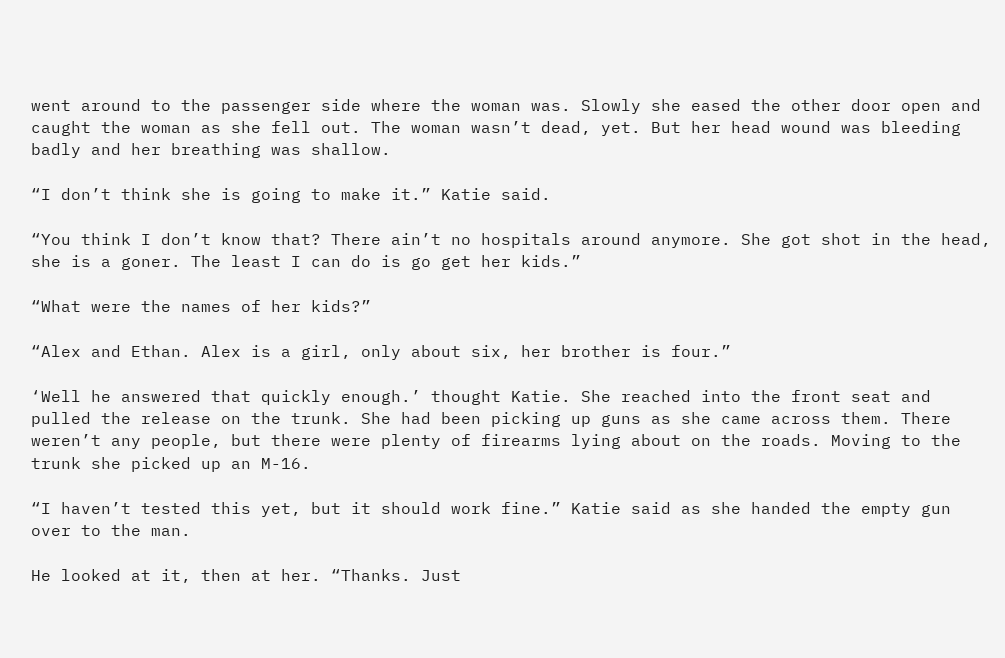went around to the passenger side where the woman was. Slowly she eased the other door open and caught the woman as she fell out. The woman wasn’t dead, yet. But her head wound was bleeding badly and her breathing was shallow.

“I don’t think she is going to make it.” Katie said.

“You think I don’t know that? There ain’t no hospitals around anymore. She got shot in the head, she is a goner. The least I can do is go get her kids.”

“What were the names of her kids?”

“Alex and Ethan. Alex is a girl, only about six, her brother is four.”

‘Well he answered that quickly enough.’ thought Katie. She reached into the front seat and pulled the release on the trunk. She had been picking up guns as she came across them. There weren’t any people, but there were plenty of firearms lying about on the roads. Moving to the trunk she picked up an M-16.

“I haven’t tested this yet, but it should work fine.” Katie said as she handed the empty gun over to the man.

He looked at it, then at her. “Thanks. Just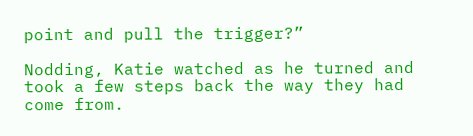point and pull the trigger?”

Nodding, Katie watched as he turned and took a few steps back the way they had come from.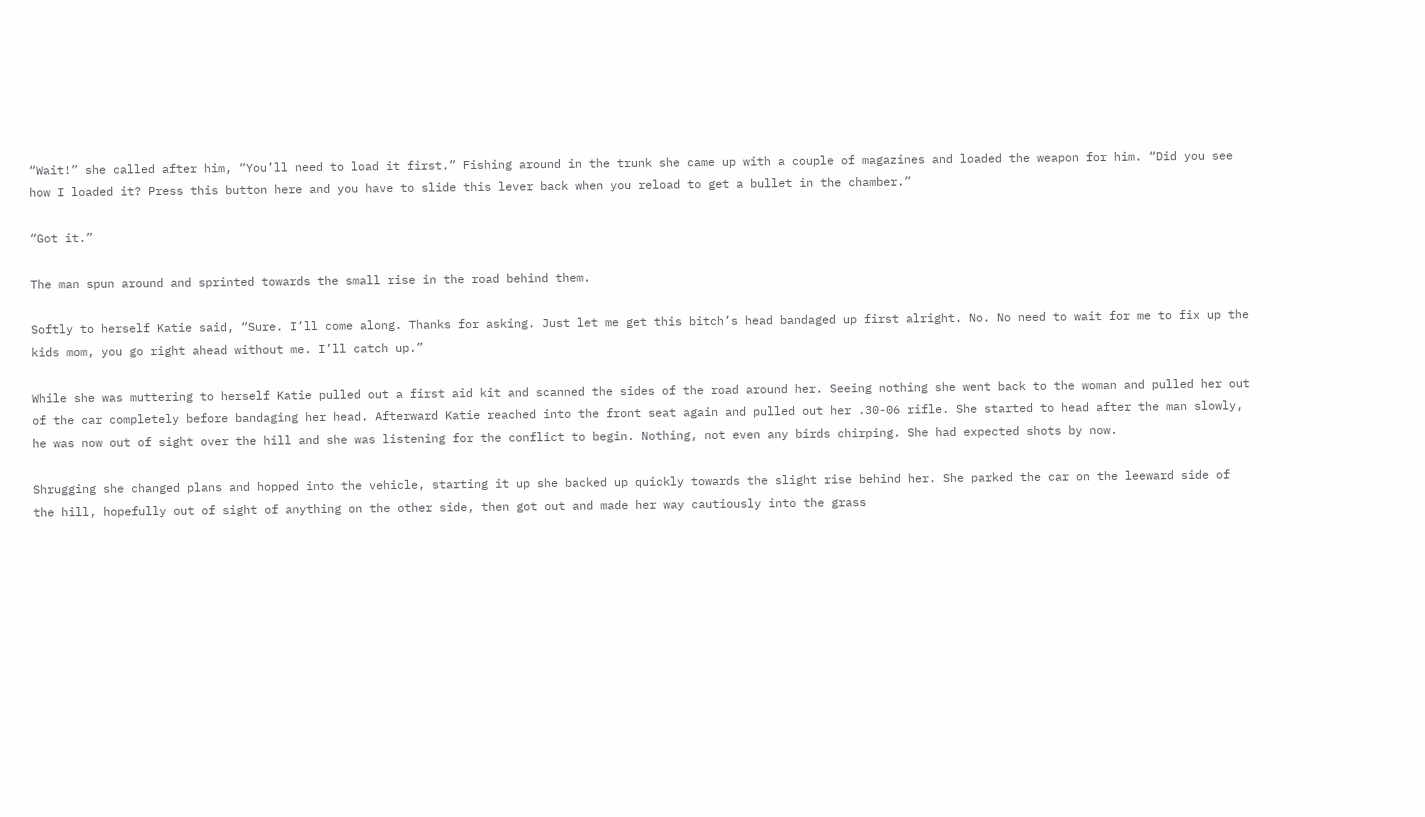“Wait!” she called after him, “You’ll need to load it first.” Fishing around in the trunk she came up with a couple of magazines and loaded the weapon for him. “Did you see how I loaded it? Press this button here and you have to slide this lever back when you reload to get a bullet in the chamber.”

“Got it.”

The man spun around and sprinted towards the small rise in the road behind them.

Softly to herself Katie said, “Sure. I’ll come along. Thanks for asking. Just let me get this bitch’s head bandaged up first alright. No. No need to wait for me to fix up the kids mom, you go right ahead without me. I’ll catch up.”

While she was muttering to herself Katie pulled out a first aid kit and scanned the sides of the road around her. Seeing nothing she went back to the woman and pulled her out of the car completely before bandaging her head. Afterward Katie reached into the front seat again and pulled out her .30-06 rifle. She started to head after the man slowly, he was now out of sight over the hill and she was listening for the conflict to begin. Nothing, not even any birds chirping. She had expected shots by now.

Shrugging she changed plans and hopped into the vehicle, starting it up she backed up quickly towards the slight rise behind her. She parked the car on the leeward side of the hill, hopefully out of sight of anything on the other side, then got out and made her way cautiously into the grass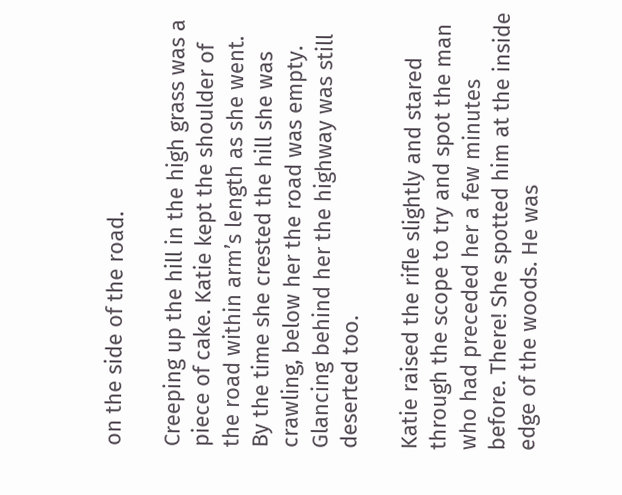on the side of the road.

Creeping up the hill in the high grass was a piece of cake. Katie kept the shoulder of the road within arm’s length as she went. By the time she crested the hill she was crawling, below her the road was empty. Glancing behind her the highway was still deserted too.

Katie raised the rifle slightly and stared through the scope to try and spot the man who had preceded her a few minutes before. There! She spotted him at the inside edge of the woods. He was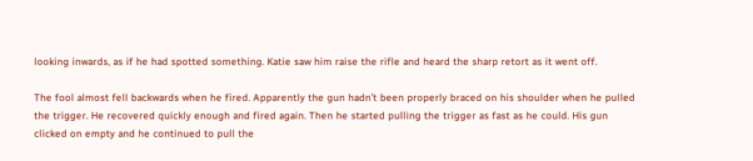looking inwards, as if he had spotted something. Katie saw him raise the rifle and heard the sharp retort as it went off.

The fool almost fell backwards when he fired. Apparently the gun hadn’t been properly braced on his shoulder when he pulled the trigger. He recovered quickly enough and fired again. Then he started pulling the trigger as fast as he could. His gun clicked on empty and he continued to pull the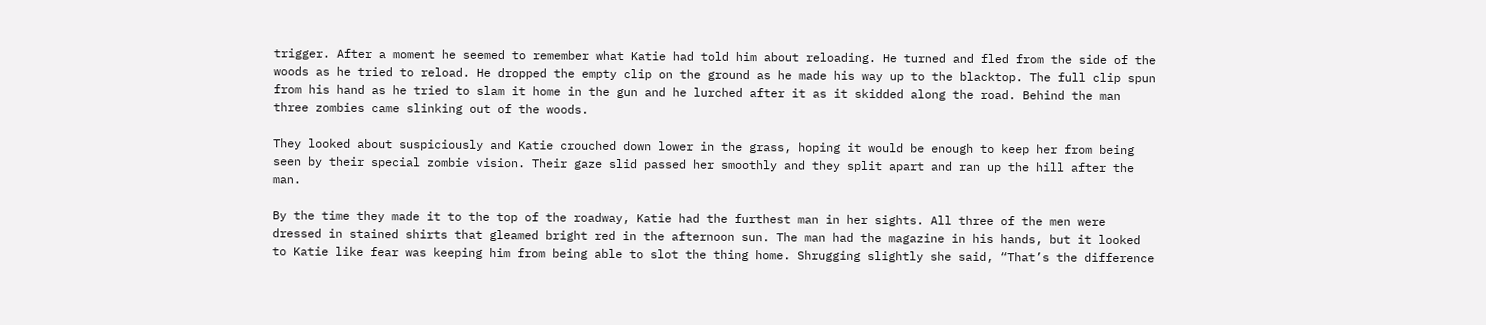trigger. After a moment he seemed to remember what Katie had told him about reloading. He turned and fled from the side of the woods as he tried to reload. He dropped the empty clip on the ground as he made his way up to the blacktop. The full clip spun from his hand as he tried to slam it home in the gun and he lurched after it as it skidded along the road. Behind the man three zombies came slinking out of the woods.

They looked about suspiciously and Katie crouched down lower in the grass, hoping it would be enough to keep her from being seen by their special zombie vision. Their gaze slid passed her smoothly and they split apart and ran up the hill after the man.

By the time they made it to the top of the roadway, Katie had the furthest man in her sights. All three of the men were dressed in stained shirts that gleamed bright red in the afternoon sun. The man had the magazine in his hands, but it looked to Katie like fear was keeping him from being able to slot the thing home. Shrugging slightly she said, “That’s the difference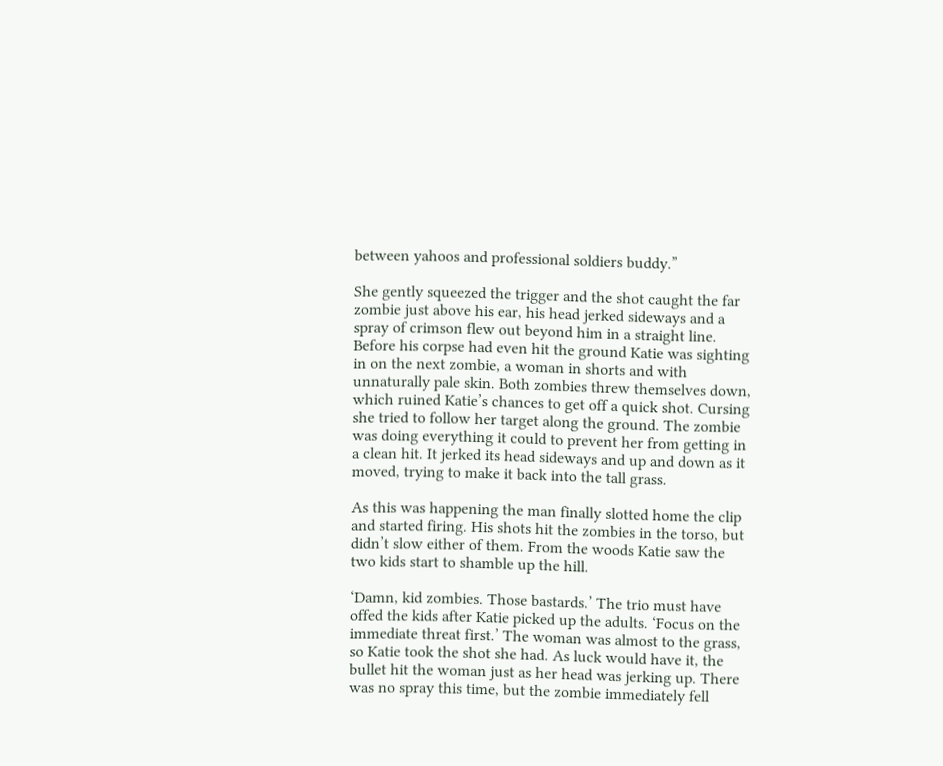between yahoos and professional soldiers buddy.”

She gently squeezed the trigger and the shot caught the far zombie just above his ear, his head jerked sideways and a spray of crimson flew out beyond him in a straight line. Before his corpse had even hit the ground Katie was sighting in on the next zombie, a woman in shorts and with unnaturally pale skin. Both zombies threw themselves down, which ruined Katie’s chances to get off a quick shot. Cursing she tried to follow her target along the ground. The zombie was doing everything it could to prevent her from getting in a clean hit. It jerked its head sideways and up and down as it moved, trying to make it back into the tall grass.

As this was happening the man finally slotted home the clip and started firing. His shots hit the zombies in the torso, but didn’t slow either of them. From the woods Katie saw the two kids start to shamble up the hill.

‘Damn, kid zombies. Those bastards.’ The trio must have offed the kids after Katie picked up the adults. ‘Focus on the immediate threat first.’ The woman was almost to the grass, so Katie took the shot she had. As luck would have it, the bullet hit the woman just as her head was jerking up. There was no spray this time, but the zombie immediately fell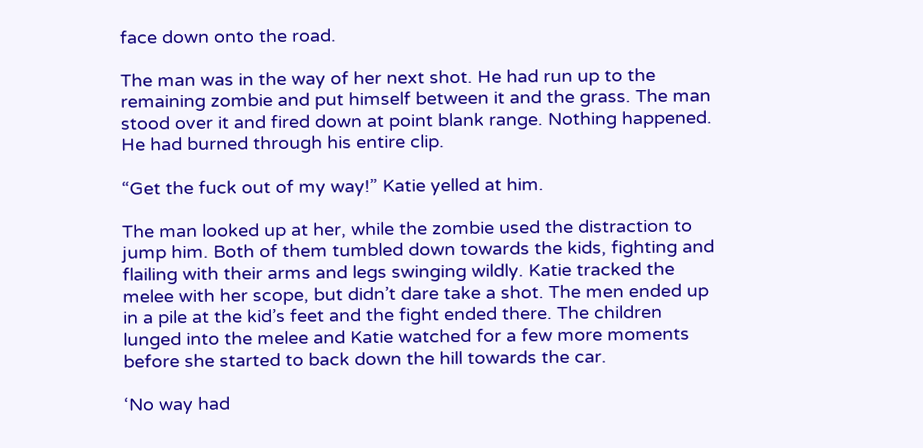face down onto the road.

The man was in the way of her next shot. He had run up to the remaining zombie and put himself between it and the grass. The man stood over it and fired down at point blank range. Nothing happened. He had burned through his entire clip.

“Get the fuck out of my way!” Katie yelled at him.

The man looked up at her, while the zombie used the distraction to jump him. Both of them tumbled down towards the kids, fighting and flailing with their arms and legs swinging wildly. Katie tracked the melee with her scope, but didn’t dare take a shot. The men ended up in a pile at the kid’s feet and the fight ended there. The children lunged into the melee and Katie watched for a few more moments before she started to back down the hill towards the car.

‘No way had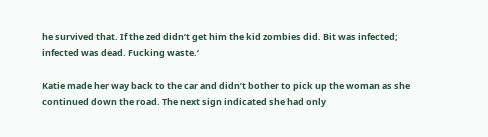he survived that. If the zed didn’t get him the kid zombies did. Bit was infected; infected was dead. Fucking waste.’

Katie made her way back to the car and didn’t bother to pick up the woman as she continued down the road. The next sign indicated she had only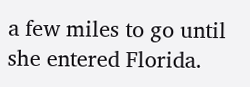a few miles to go until she entered Florida.